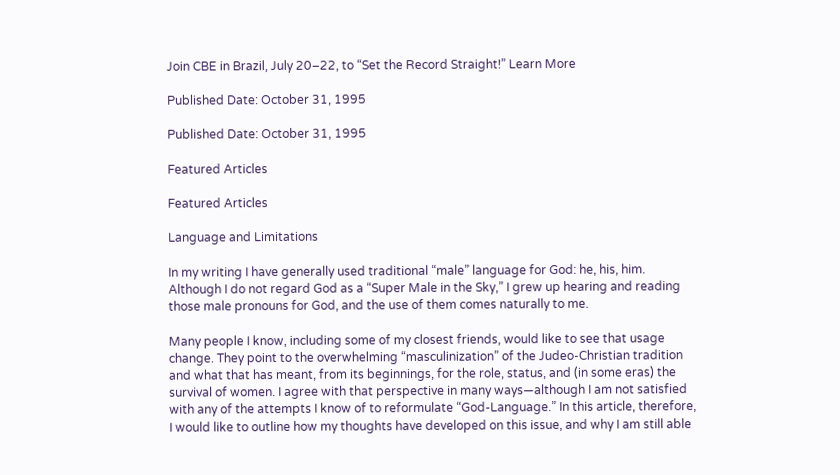Join CBE in Brazil, July 20–22, to “Set the Record Straight!” Learn More

Published Date: October 31, 1995

Published Date: October 31, 1995

Featured Articles

Featured Articles

Language and Limitations

In my writing I have generally used traditional “male” language for God: he, his, him. Although I do not regard God as a “Super Male in the Sky,” I grew up hearing and reading those male pronouns for God, and the use of them comes naturally to me.

Many people I know, including some of my closest friends, would like to see that usage change. They point to the overwhelming “masculinization” of the Judeo-Christian tradition and what that has meant, from its beginnings, for the role, status, and (in some eras) the survival of women. I agree with that perspective in many ways—although I am not satisfied with any of the attempts I know of to reformulate “God-Language.” In this article, therefore, I would like to outline how my thoughts have developed on this issue, and why I am still able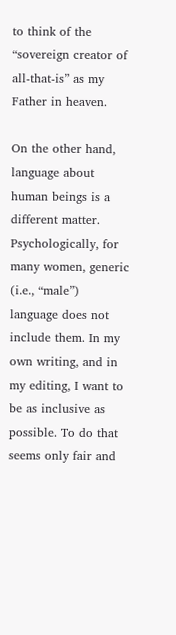to think of the “sovereign creator of all-that-is” as my Father in heaven.

On the other hand, language about human beings is a different matter. Psychologically, for many women, generic (i.e., “male”) language does not include them. In my own writing, and in my editing, I want to be as inclusive as possible. To do that seems only fair and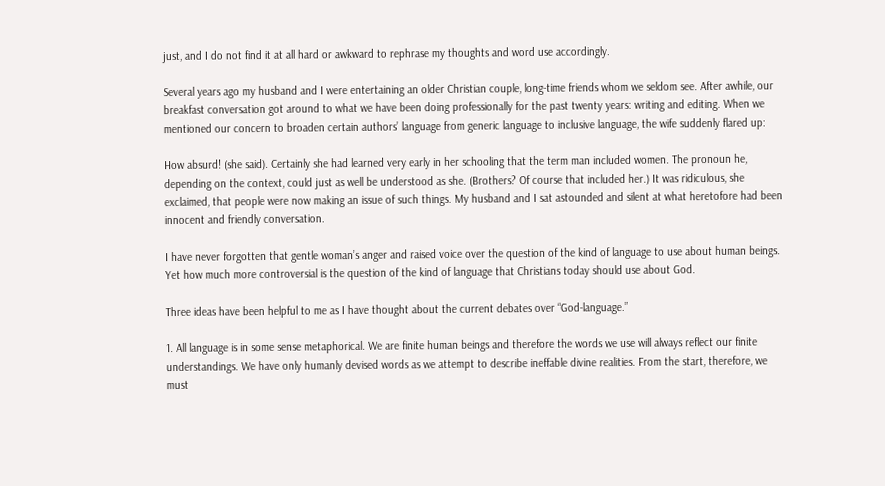just, and I do not find it at all hard or awkward to rephrase my thoughts and word use accordingly.

Several years ago my husband and I were entertaining an older Christian couple, long-time friends whom we seldom see. After awhile, our breakfast conversation got around to what we have been doing professionally for the past twenty years: writing and editing. When we mentioned our concern to broaden certain authors’ language from generic language to inclusive language, the wife suddenly flared up:

How absurd! (she said). Certainly she had learned very early in her schooling that the term man included women. The pronoun he, depending on the context, could just as well be understood as she. (Brothers? Of course that included her.) It was ridiculous, she exclaimed, that people were now making an issue of such things. My husband and I sat astounded and silent at what heretofore had been innocent and friendly conversation.

I have never forgotten that gentle woman’s anger and raised voice over the question of the kind of language to use about human beings. Yet how much more controversial is the question of the kind of language that Christians today should use about God.

Three ideas have been helpful to me as I have thought about the current debates over “God-language.”

1. All language is in some sense metaphorical. We are finite human beings and therefore the words we use will always reflect our finite understandings. We have only humanly devised words as we attempt to describe ineffable divine realities. From the start, therefore, we must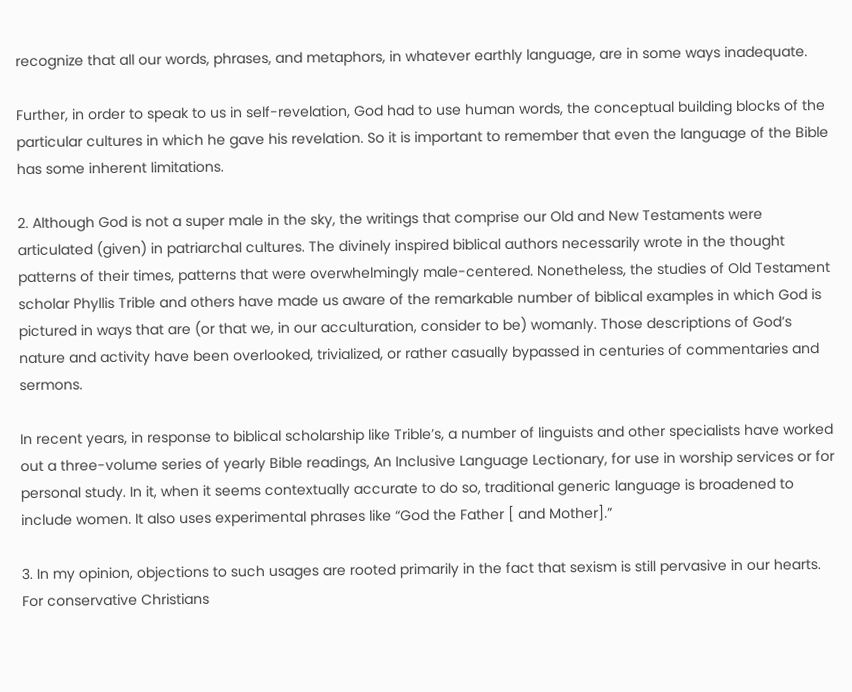recognize that all our words, phrases, and metaphors, in whatever earthly language, are in some ways inadequate.

Further, in order to speak to us in self-revelation, God had to use human words, the conceptual building blocks of the particular cultures in which he gave his revelation. So it is important to remember that even the language of the Bible has some inherent limitations.

2. Although God is not a super male in the sky, the writings that comprise our Old and New Testaments were articulated (given) in patriarchal cultures. The divinely inspired biblical authors necessarily wrote in the thought patterns of their times, patterns that were overwhelmingly male-centered. Nonetheless, the studies of Old Testament scholar Phyllis Trible and others have made us aware of the remarkable number of biblical examples in which God is pictured in ways that are (or that we, in our acculturation, consider to be) womanly. Those descriptions of God’s nature and activity have been overlooked, trivialized, or rather casually bypassed in centuries of commentaries and sermons.

In recent years, in response to biblical scholarship like Trible’s, a number of linguists and other specialists have worked out a three-volume series of yearly Bible readings, An Inclusive Language Lectionary, for use in worship services or for personal study. In it, when it seems contextually accurate to do so, traditional generic language is broadened to include women. It also uses experimental phrases like “God the Father [ and Mother].”

3. In my opinion, objections to such usages are rooted primarily in the fact that sexism is still pervasive in our hearts. For conservative Christians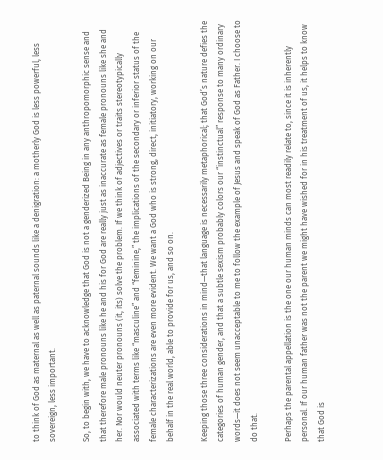to think of God as maternal as well as paternal sounds like a denigration: a motherly God is less powerful, less sovereign, less important.

So, to begin with, we have to acknowledge that God is not a genderized Being in any anthropomorphic sense and that therefore male pronouns like he and his for God are really just as inaccurate as female pronouns like she and her. Nor would neuter pronouns (it, its) solve the problem. If we think of adjectives or traits stereotypically associated with terms like “masculine” and “feminine,” the implications of the secondary or inferior status of the female characterizations are even more evident. We want a God who is strong, direct, initiatory, working on our behalf in the real world, able to provide for us, and so on.

Keeping those three considerations in mind—that language is necessarily metaphorical; that God’s nature defies the categories of human gender, and that a subtle sexism probably colors our “instinctual” response to many ordinary words—it does not seem unacceptable to me to follow the example of Jesus and speak of God as Father. I choose to do that.

Perhaps the parental appellation is the one our human minds can most readily relate to, since it is inherently personal. If our human father was not the parent we might have wished for in his treatment of us, it helps to know that God is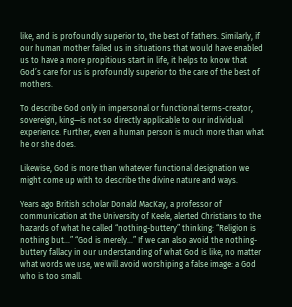like, and is profoundly superior to, the best of fathers. Similarly, if our human mother failed us in situations that would have enabled us to have a more propitious start in life, it helps to know that God’s care for us is profoundly superior to the care of the best of mothers.

To describe God only in impersonal or functional terms-creator, sovereign, king—is not so directly applicable to our individual experience. Further, even a human person is much more than what he or she does.

Likewise, God is more than whatever functional designation we might come up with to describe the divine nature and ways.

Years ago British scholar Donald MacKay, a professor of communication at the University of Keele, alerted Christians to the hazards of what he called “nothing-buttery” thinking: “Religion is nothing but…” “God is merely…” If we can also avoid the nothing-buttery fallacy in our understanding of what God is like, no matter what words we use, we will avoid worshiping a false image: a God who is too small.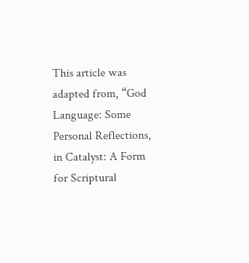This article was adapted from, “God Language: Some Personal Reflections, in Catalyst: A Form for Scriptural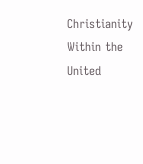Christianity Within the United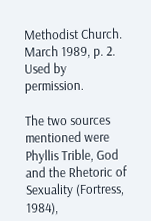Methodist Church. March 1989, p. 2. Used by permission.

The two sources mentioned were Phyllis Trible, God and the Rhetoric of Sexuality (Fortress, 1984),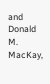and Donald M. MacKay,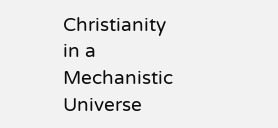Christianity in a Mechanistic Universe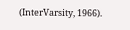(InterVarsity, 1966).